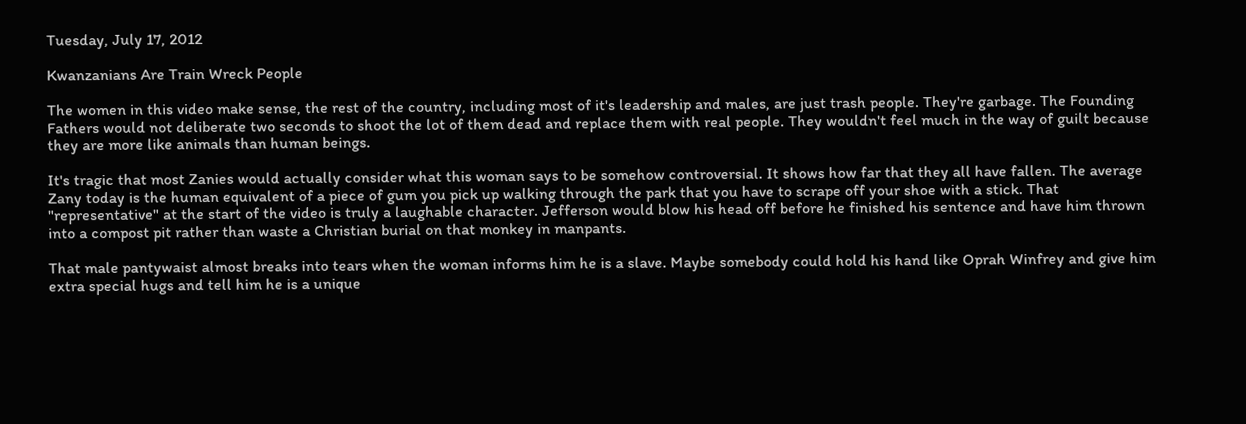Tuesday, July 17, 2012

Kwanzanians Are Train Wreck People

The women in this video make sense, the rest of the country, including most of it's leadership and males, are just trash people. They're garbage. The Founding Fathers would not deliberate two seconds to shoot the lot of them dead and replace them with real people. They wouldn't feel much in the way of guilt because they are more like animals than human beings.

It's tragic that most Zanies would actually consider what this woman says to be somehow controversial. It shows how far that they all have fallen. The average Zany today is the human equivalent of a piece of gum you pick up walking through the park that you have to scrape off your shoe with a stick. That "representative" at the start of the video is truly a laughable character. Jefferson would blow his head off before he finished his sentence and have him thrown into a compost pit rather than waste a Christian burial on that monkey in manpants.

That male pantywaist almost breaks into tears when the woman informs him he is a slave. Maybe somebody could hold his hand like Oprah Winfrey and give him extra special hugs and tell him he is a unique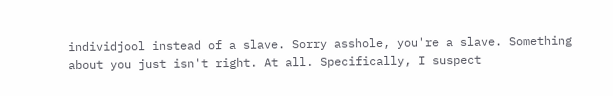individjool instead of a slave. Sorry asshole, you're a slave. Something about you just isn't right. At all. Specifically, I suspect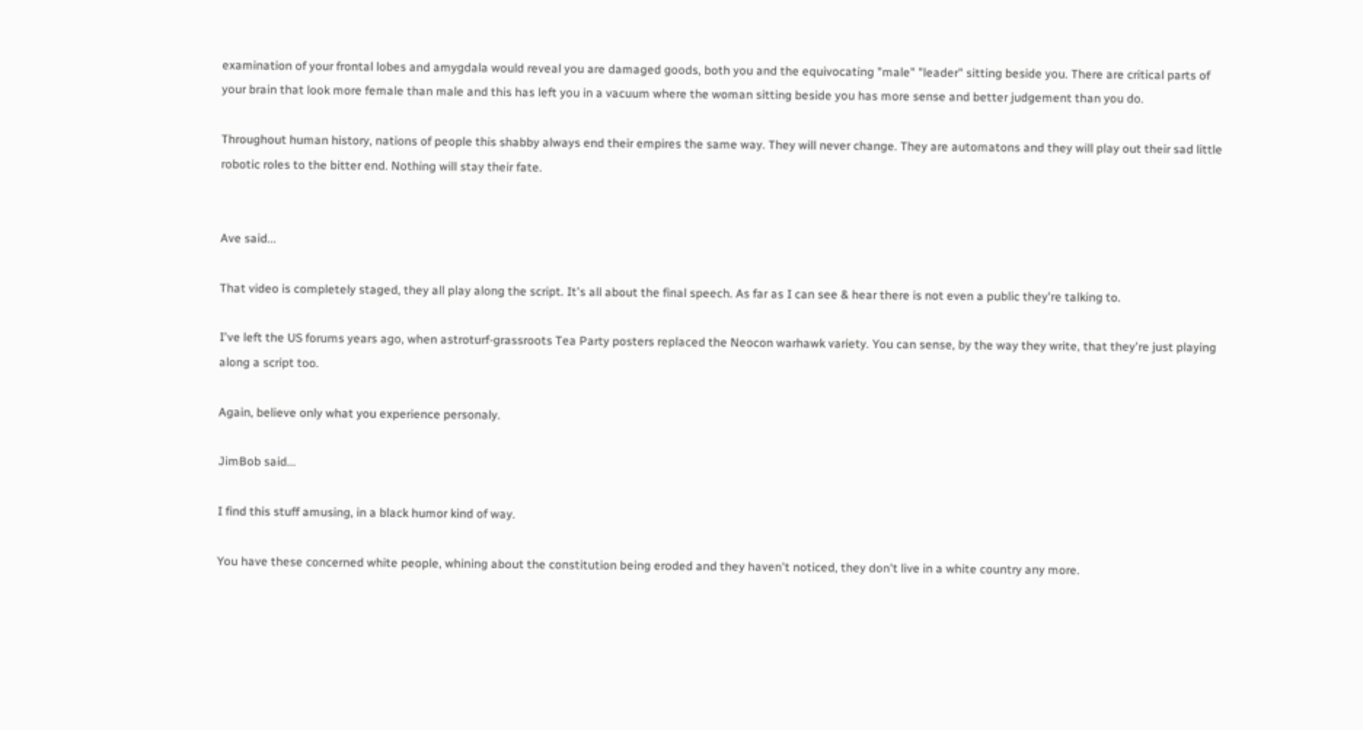examination of your frontal lobes and amygdala would reveal you are damaged goods, both you and the equivocating "male" "leader" sitting beside you. There are critical parts of your brain that look more female than male and this has left you in a vacuum where the woman sitting beside you has more sense and better judgement than you do.

Throughout human history, nations of people this shabby always end their empires the same way. They will never change. They are automatons and they will play out their sad little robotic roles to the bitter end. Nothing will stay their fate.


Ave said...

That video is completely staged, they all play along the script. It's all about the final speech. As far as I can see & hear there is not even a public they're talking to.

I've left the US forums years ago, when astroturf-grassroots Tea Party posters replaced the Neocon warhawk variety. You can sense, by the way they write, that they're just playing along a script too.

Again, believe only what you experience personaly.

JimBob said...

I find this stuff amusing, in a black humor kind of way.

You have these concerned white people, whining about the constitution being eroded and they haven't noticed, they don't live in a white country any more.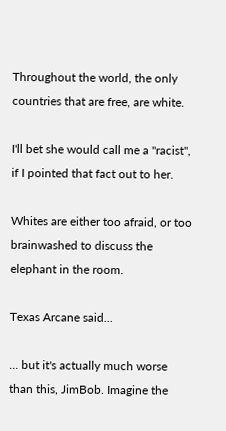Throughout the world, the only countries that are free, are white.

I'll bet she would call me a "racist", if I pointed that fact out to her.

Whites are either too afraid, or too brainwashed to discuss the elephant in the room.

Texas Arcane said...

... but it's actually much worse than this, JimBob. Imagine the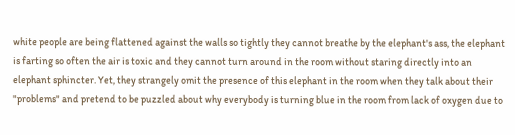white people are being flattened against the walls so tightly they cannot breathe by the elephant's ass, the elephant is farting so often the air is toxic and they cannot turn around in the room without staring directly into an elephant sphincter. Yet, they strangely omit the presence of this elephant in the room when they talk about their "problems" and pretend to be puzzled about why everybody is turning blue in the room from lack of oxygen due to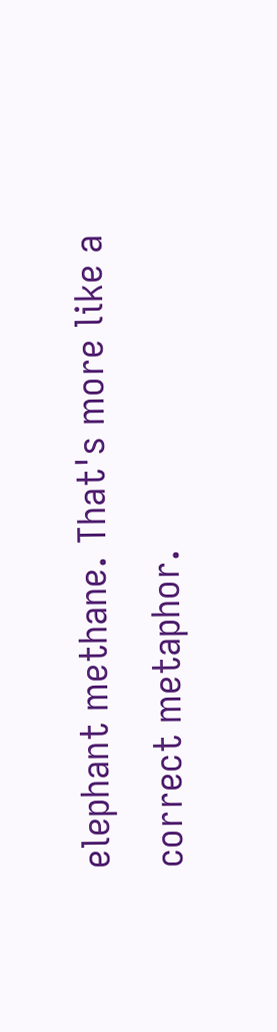elephant methane. That's more like a correct metaphor.